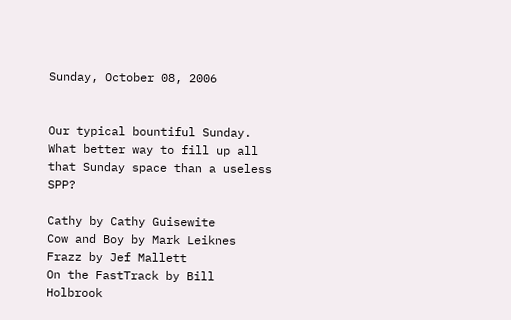Sunday, October 08, 2006


Our typical bountiful Sunday. What better way to fill up all that Sunday space than a useless SPP?

Cathy by Cathy Guisewite
Cow and Boy by Mark Leiknes
Frazz by Jef Mallett
On the FastTrack by Bill Holbrook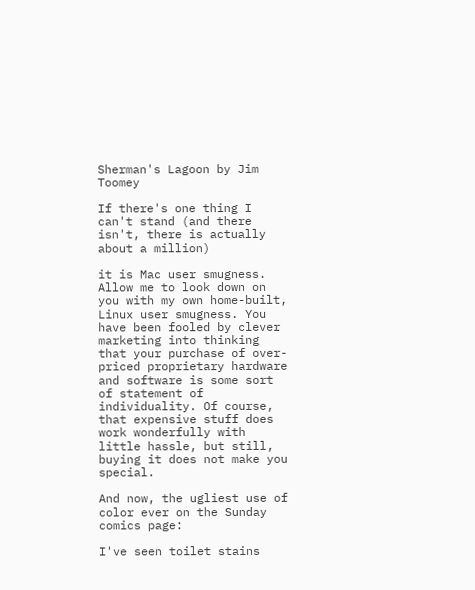Sherman's Lagoon by Jim Toomey

If there's one thing I can't stand (and there isn't, there is actually about a million)

it is Mac user smugness. Allow me to look down on you with my own home-built, Linux user smugness. You have been fooled by clever marketing into thinking that your purchase of over-priced proprietary hardware and software is some sort of statement of individuality. Of course, that expensive stuff does work wonderfully with little hassle, but still, buying it does not make you special.

And now, the ugliest use of color ever on the Sunday comics page:

I've seen toilet stains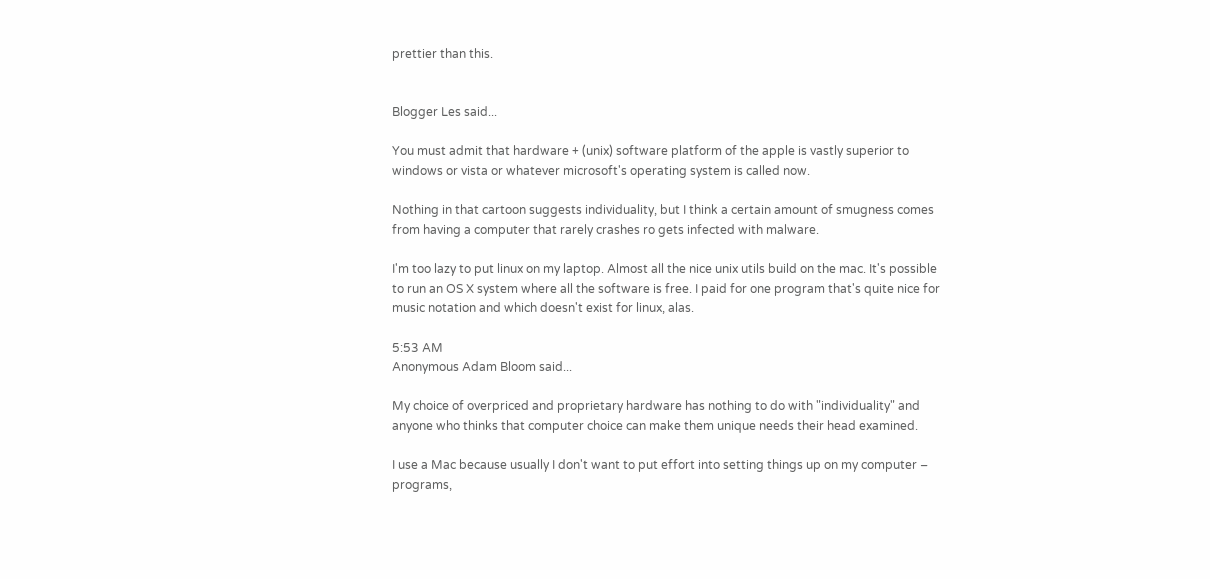prettier than this.


Blogger Les said...

You must admit that hardware + (unix) software platform of the apple is vastly superior to windows or vista or whatever microsoft's operating system is called now.

Nothing in that cartoon suggests individuality, but I think a certain amount of smugness comes from having a computer that rarely crashes ro gets infected with malware.

I'm too lazy to put linux on my laptop. Almost all the nice unix utils build on the mac. It's possible to run an OS X system where all the software is free. I paid for one program that's quite nice for music notation and which doesn't exist for linux, alas.

5:53 AM
Anonymous Adam Bloom said...

My choice of overpriced and proprietary hardware has nothing to do with "individuality" and anyone who thinks that computer choice can make them unique needs their head examined.

I use a Mac because usually I don't want to put effort into setting things up on my computer – programs,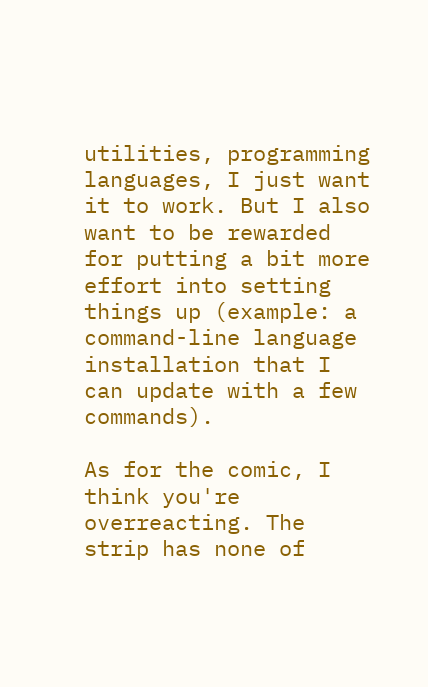utilities, programming languages, I just want it to work. But I also want to be rewarded for putting a bit more effort into setting things up (example: a command-line language installation that I can update with a few commands).

As for the comic, I think you're overreacting. The strip has none of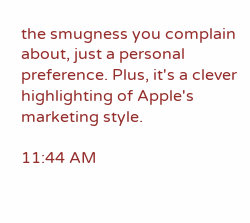the smugness you complain about, just a personal preference. Plus, it's a clever highlighting of Apple's marketing style.

11:44 AM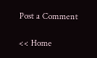Post a Comment

<< Home